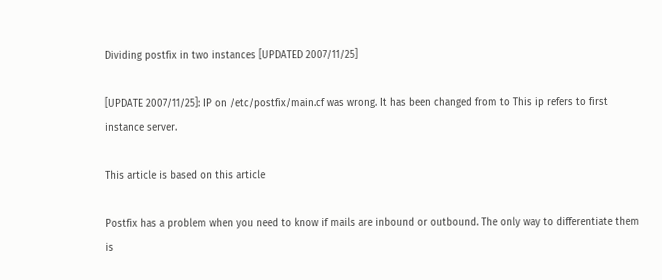Dividing postfix in two instances [UPDATED 2007/11/25]

[UPDATE 2007/11/25]: IP on /etc/postfix/main.cf was wrong. It has been changed from to This ip refers to first instance server.

This article is based on this article

Postfix has a problem when you need to know if mails are inbound or outbound. The only way to differentiate them is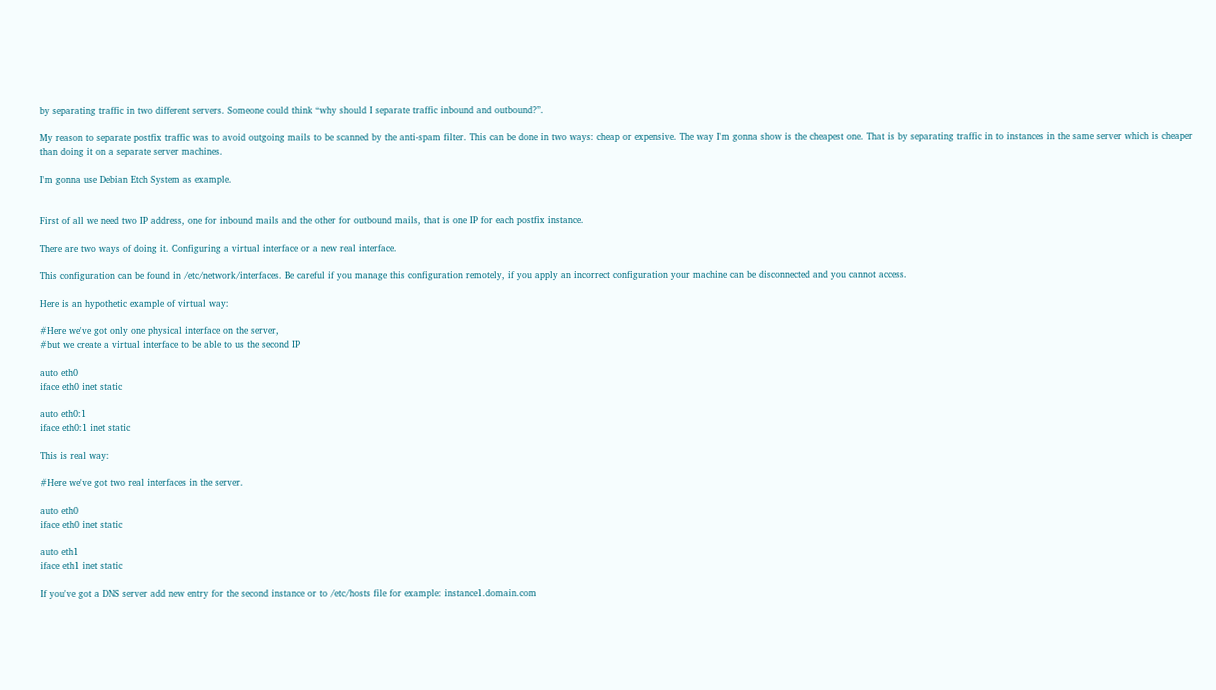by separating traffic in two different servers. Someone could think “why should I separate traffic inbound and outbound?”.

My reason to separate postfix traffic was to avoid outgoing mails to be scanned by the anti-spam filter. This can be done in two ways: cheap or expensive. The way I'm gonna show is the cheapest one. That is by separating traffic in to instances in the same server which is cheaper than doing it on a separate server machines.

I'm gonna use Debian Etch System as example.


First of all we need two IP address, one for inbound mails and the other for outbound mails, that is one IP for each postfix instance.

There are two ways of doing it. Configuring a virtual interface or a new real interface.

This configuration can be found in /etc/network/interfaces. Be careful if you manage this configuration remotely, if you apply an incorrect configuration your machine can be disconnected and you cannot access.

Here is an hypothetic example of virtual way:

#Here we've got only one physical interface on the server,
#but we create a virtual interface to be able to us the second IP

auto eth0
iface eth0 inet static

auto eth0:1
iface eth0:1 inet static

This is real way:

#Here we've got two real interfaces in the server.

auto eth0
iface eth0 inet static

auto eth1
iface eth1 inet static

If you've got a DNS server add new entry for the second instance or to /etc/hosts file for example: instance1.domain.com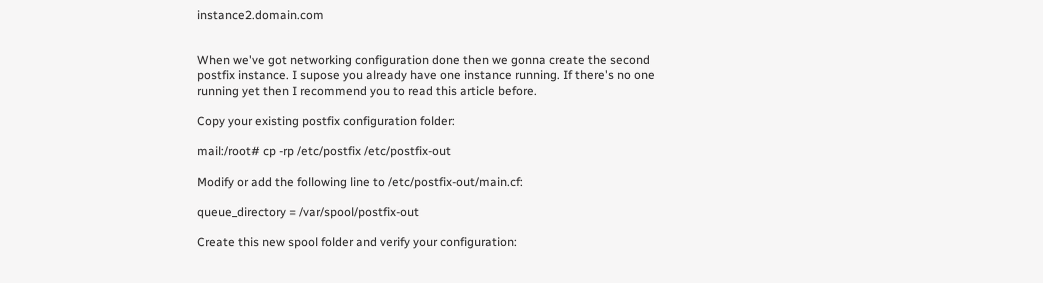instance2.domain.com


When we've got networking configuration done then we gonna create the second postfix instance. I supose you already have one instance running. If there's no one running yet then I recommend you to read this article before.

Copy your existing postfix configuration folder:

mail:/root# cp -rp /etc/postfix /etc/postfix-out

Modify or add the following line to /etc/postfix-out/main.cf:

queue_directory = /var/spool/postfix-out

Create this new spool folder and verify your configuration: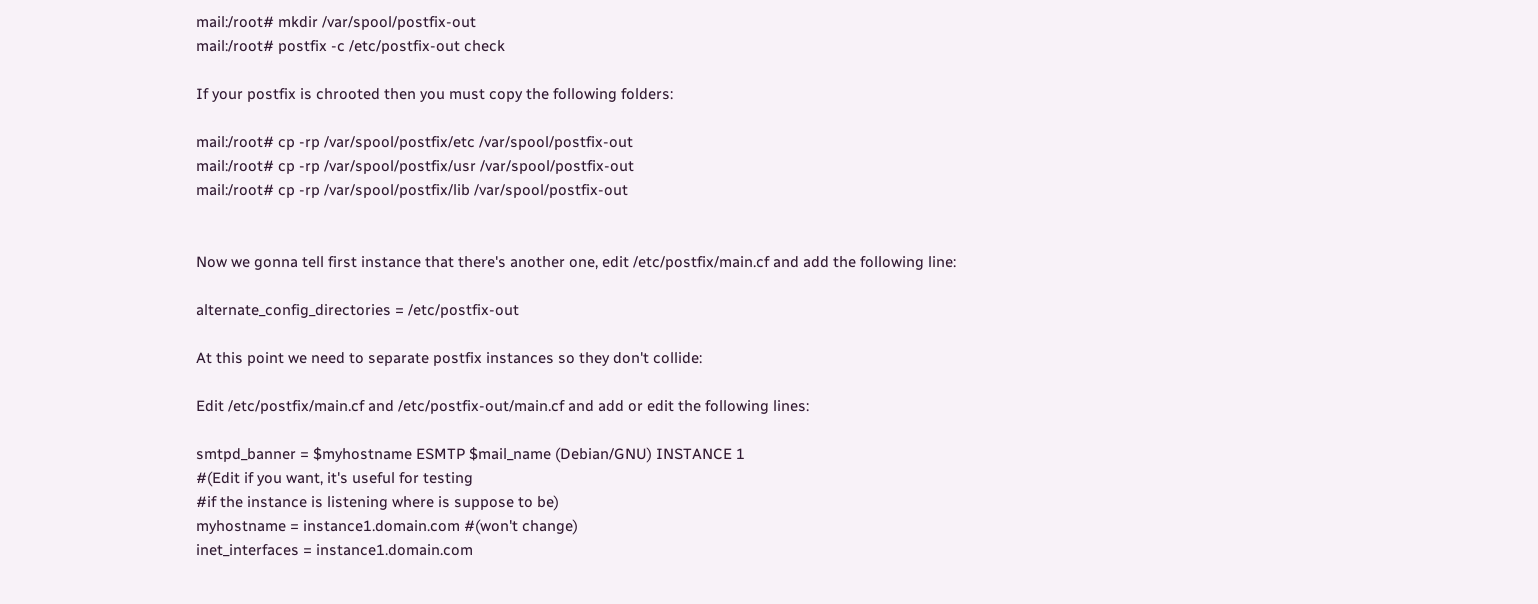mail:/root# mkdir /var/spool/postfix-out
mail:/root# postfix -c /etc/postfix-out check

If your postfix is chrooted then you must copy the following folders:

mail:/root# cp -rp /var/spool/postfix/etc /var/spool/postfix-out
mail:/root# cp -rp /var/spool/postfix/usr /var/spool/postfix-out
mail:/root# cp -rp /var/spool/postfix/lib /var/spool/postfix-out


Now we gonna tell first instance that there's another one, edit /etc/postfix/main.cf and add the following line:

alternate_config_directories = /etc/postfix-out

At this point we need to separate postfix instances so they don't collide:

Edit /etc/postfix/main.cf and /etc/postfix-out/main.cf and add or edit the following lines:

smtpd_banner = $myhostname ESMTP $mail_name (Debian/GNU) INSTANCE 1
#(Edit if you want, it's useful for testing
#if the instance is listening where is suppose to be)
myhostname = instance1.domain.com #(won't change)
inet_interfaces = instance1.domain.com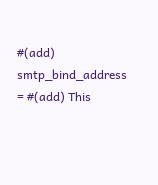#(add)
smtp_bind_address = #(add) This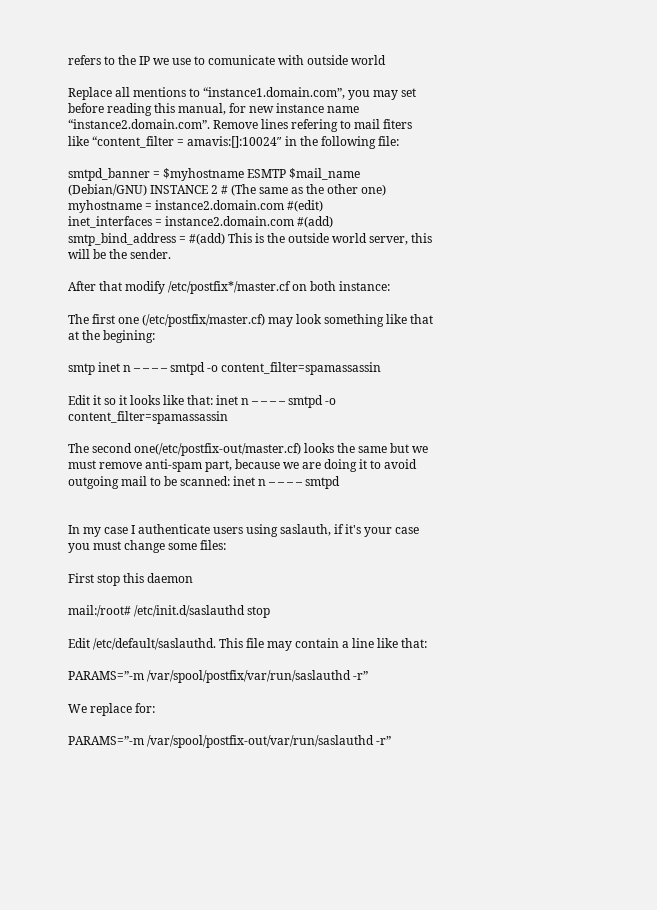refers to the IP we use to comunicate with outside world

Replace all mentions to “instance1.domain.com”, you may set before reading this manual, for new instance name “instance2.domain.com”. Remove lines refering to mail fiters like “content_filter = amavis:[]:10024″ in the following file:

smtpd_banner = $myhostname ESMTP $mail_name (Debian/GNU) INSTANCE 2 # (The same as the other one)
myhostname = instance2.domain.com #(edit)
inet_interfaces = instance2.domain.com #(add)
smtp_bind_address = #(add) This is the outside world server, this will be the sender.

After that modify /etc/postfix*/master.cf on both instance:

The first one (/etc/postfix/master.cf) may look something like that at the begining:

smtp inet n – – – – smtpd -o content_filter=spamassassin

Edit it so it looks like that: inet n – – – – smtpd -o content_filter=spamassassin

The second one(/etc/postfix-out/master.cf) looks the same but we must remove anti-spam part, because we are doing it to avoid outgoing mail to be scanned: inet n – – – – smtpd


In my case I authenticate users using saslauth, if it's your case you must change some files:

First stop this daemon

mail:/root# /etc/init.d/saslauthd stop

Edit /etc/default/saslauthd. This file may contain a line like that:

PARAMS=”-m /var/spool/postfix/var/run/saslauthd -r”

We replace for:

PARAMS=”-m /var/spool/postfix-out/var/run/saslauthd -r”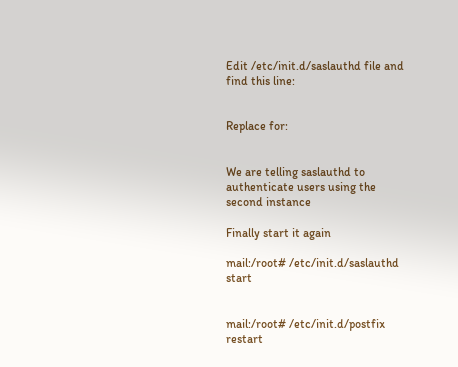Edit /etc/init.d/saslauthd file and find this line:


Replace for:


We are telling saslauthd to authenticate users using the second instance

Finally start it again

mail:/root# /etc/init.d/saslauthd start


mail:/root# /etc/init.d/postfix restart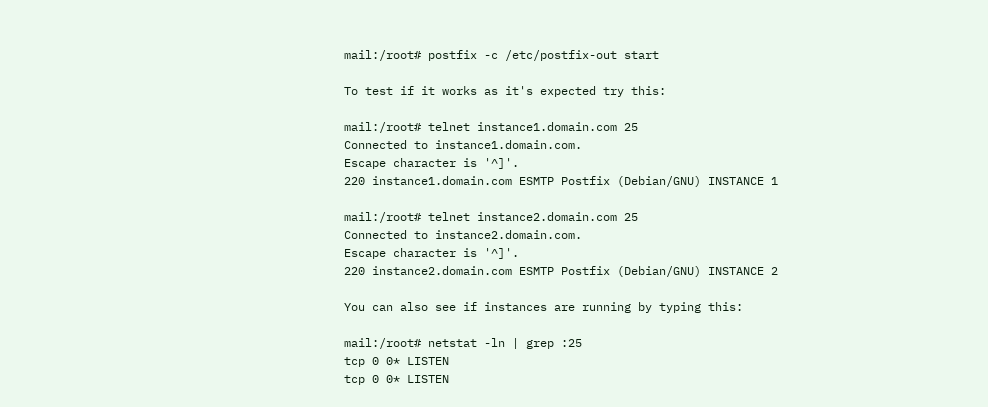mail:/root# postfix -c /etc/postfix-out start

To test if it works as it's expected try this:

mail:/root# telnet instance1.domain.com 25
Connected to instance1.domain.com.
Escape character is '^]'.
220 instance1.domain.com ESMTP Postfix (Debian/GNU) INSTANCE 1

mail:/root# telnet instance2.domain.com 25
Connected to instance2.domain.com.
Escape character is '^]'.
220 instance2.domain.com ESMTP Postfix (Debian/GNU) INSTANCE 2

You can also see if instances are running by typing this:

mail:/root# netstat -ln | grep :25
tcp 0 0* LISTEN
tcp 0 0* LISTEN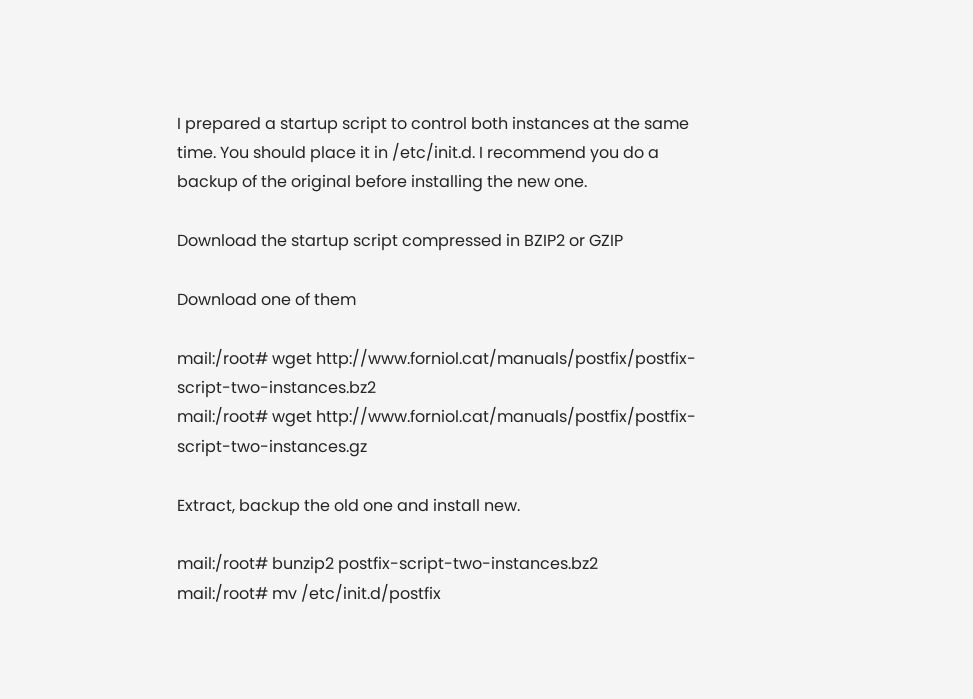I prepared a startup script to control both instances at the same time. You should place it in /etc/init.d. I recommend you do a backup of the original before installing the new one.

Download the startup script compressed in BZIP2 or GZIP

Download one of them

mail:/root# wget http://www.forniol.cat/manuals/postfix/postfix-script-two-instances.bz2
mail:/root# wget http://www.forniol.cat/manuals/postfix/postfix-script-two-instances.gz

Extract, backup the old one and install new.

mail:/root# bunzip2 postfix-script-two-instances.bz2
mail:/root# mv /etc/init.d/postfix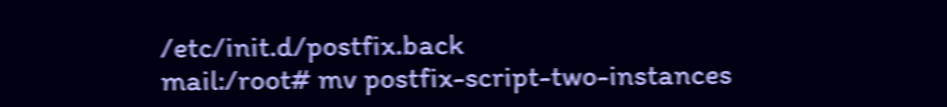/etc/init.d/postfix.back
mail:/root# mv postfix-script-two-instances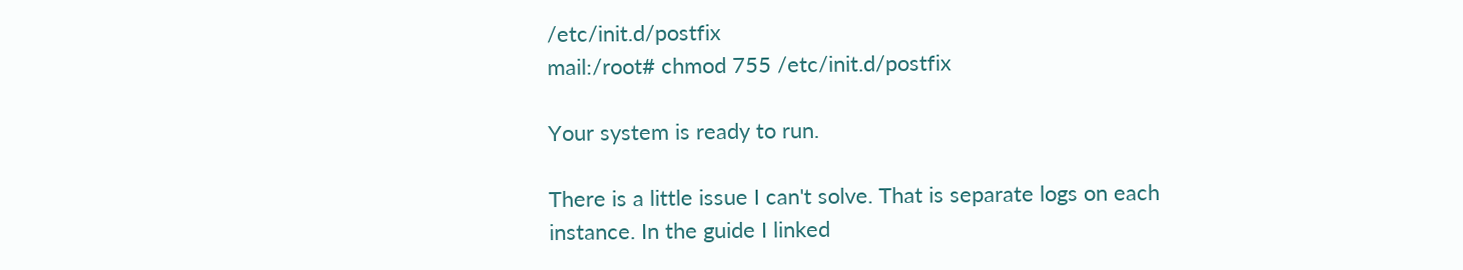/etc/init.d/postfix
mail:/root# chmod 755 /etc/init.d/postfix

Your system is ready to run.

There is a little issue I can't solve. That is separate logs on each instance. In the guide I linked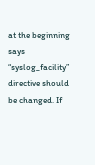at the beginning says “syslog_facility” directive should be changed. If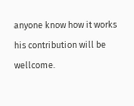anyone know how it works his contribution will be wellcome.